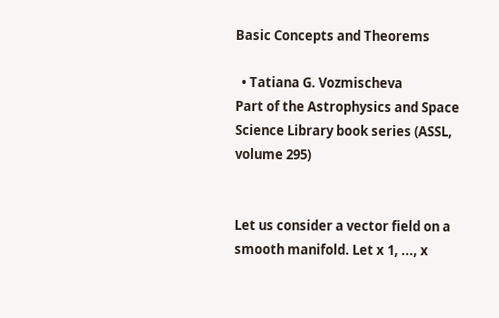Basic Concepts and Theorems

  • Tatiana G. Vozmischeva
Part of the Astrophysics and Space Science Library book series (ASSL, volume 295)


Let us consider a vector field on a smooth manifold. Let x 1, ..., x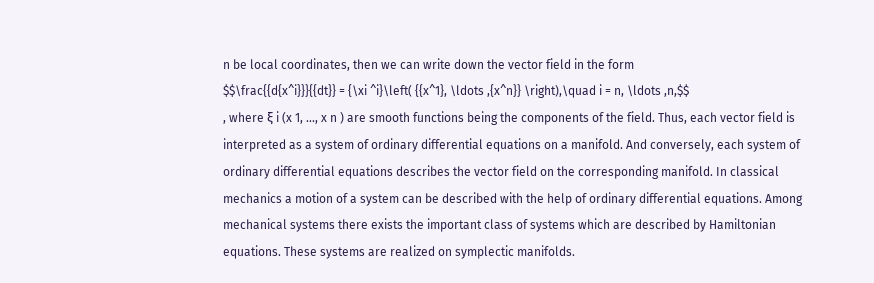n be local coordinates, then we can write down the vector field in the form
$$\frac{{d{x^i}}}{{dt}} = {\xi ^i}\left( {{x^1}, \ldots ,{x^n}} \right),\quad i = n, \ldots ,n,$$
, where ξ i (x 1, ..., x n ) are smooth functions being the components of the field. Thus, each vector field is interpreted as a system of ordinary differential equations on a manifold. And conversely, each system of ordinary differential equations describes the vector field on the corresponding manifold. In classical mechanics a motion of a system can be described with the help of ordinary differential equations. Among mechanical systems there exists the important class of systems which are described by Hamiltonian equations. These systems are realized on symplectic manifolds.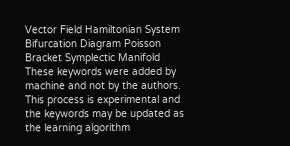Vector Field Hamiltonian System Bifurcation Diagram Poisson Bracket Symplectic Manifold
These keywords were added by machine and not by the authors. This process is experimental and the keywords may be updated as the learning algorithm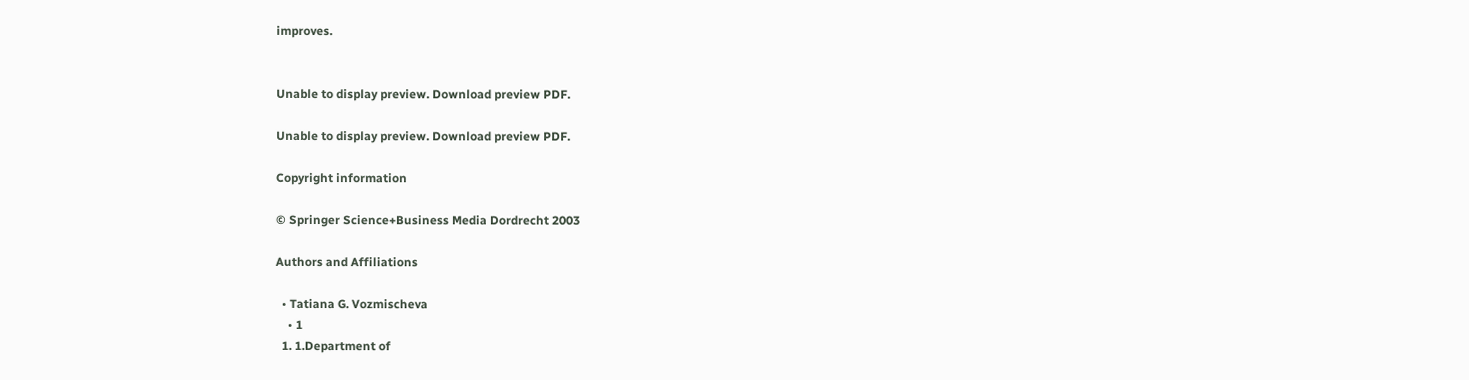improves.


Unable to display preview. Download preview PDF.

Unable to display preview. Download preview PDF.

Copyright information

© Springer Science+Business Media Dordrecht 2003

Authors and Affiliations

  • Tatiana G. Vozmischeva
    • 1
  1. 1.Department of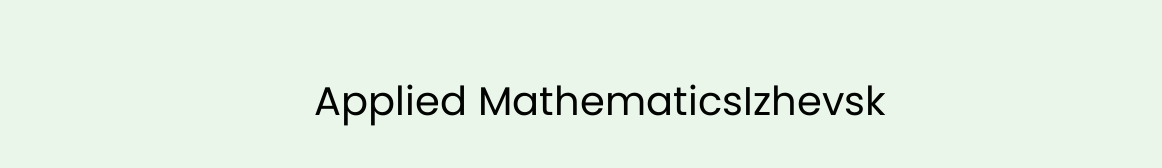Applied MathematicsIzhevsk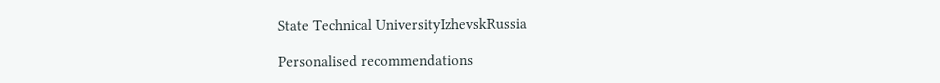State Technical UniversityIzhevskRussia

Personalised recommendations